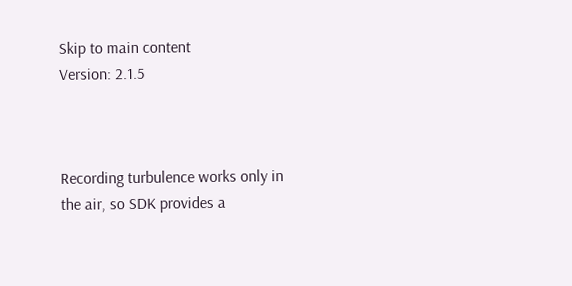Skip to main content
Version: 2.1.5



Recording turbulence works only in the air, so SDK provides a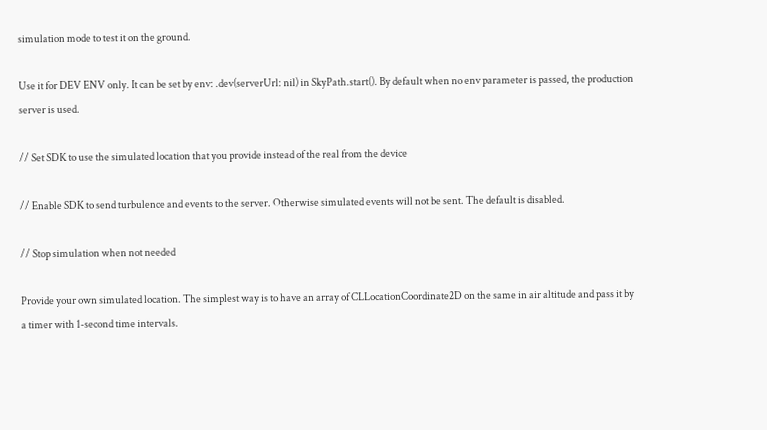simulation mode to test it on the ground.

Use it for DEV ENV only. It can be set by env: .dev(serverUrl: nil) in SkyPath.start(). By default when no env parameter is passed, the production server is used.

// Set SDK to use the simulated location that you provide instead of the real from the device

// Enable SDK to send turbulence and events to the server. Otherwise simulated events will not be sent. The default is disabled.

// Stop simulation when not needed

Provide your own simulated location. The simplest way is to have an array of CLLocationCoordinate2D on the same in air altitude and pass it by a timer with 1-second time intervals.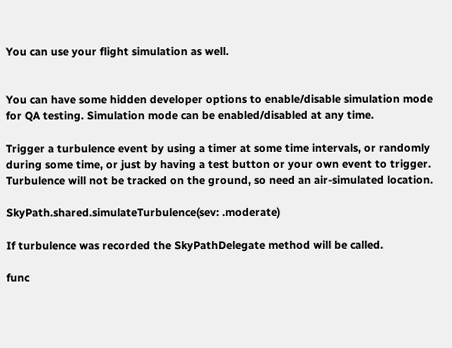You can use your flight simulation as well.


You can have some hidden developer options to enable/disable simulation mode for QA testing. Simulation mode can be enabled/disabled at any time.

Trigger a turbulence event by using a timer at some time intervals, or randomly during some time, or just by having a test button or your own event to trigger. Turbulence will not be tracked on the ground, so need an air-simulated location.

SkyPath.shared.simulateTurbulence(sev: .moderate)

If turbulence was recorded the SkyPathDelegate method will be called.

func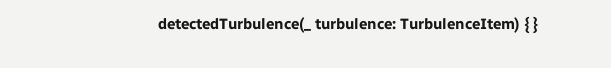detectedTurbulence(_ turbulence: TurbulenceItem) { }